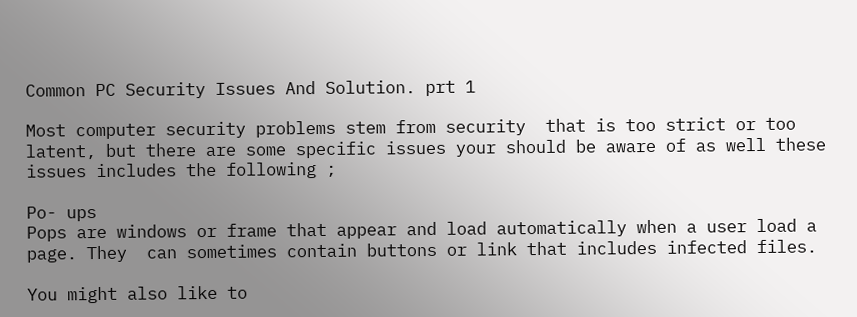Common PC Security Issues And Solution. prt 1

Most computer security problems stem from security  that is too strict or too latent, but there are some specific issues your should be aware of as well these issues includes the following ;

Po- ups
Pops are windows or frame that appear and load automatically when a user load a page. They  can sometimes contain buttons or link that includes infected files.

You might also like to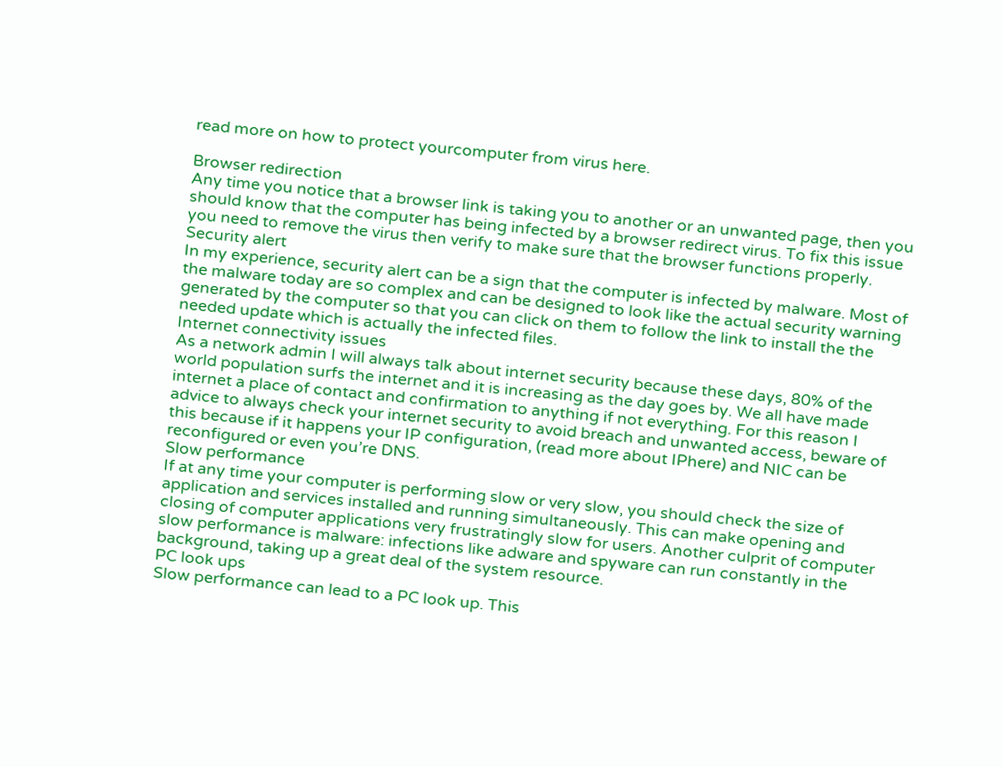read more on how to protect yourcomputer from virus here.

Browser redirection
Any time you notice that a browser link is taking you to another or an unwanted page, then you should know that the computer has being infected by a browser redirect virus. To fix this issue you need to remove the virus then verify to make sure that the browser functions properly.
Security alert
In my experience, security alert can be a sign that the computer is infected by malware. Most of the malware today are so complex and can be designed to look like the actual security warning generated by the computer so that you can click on them to follow the link to install the the needed update which is actually the infected files.
Internet connectivity issues
As a network admin I will always talk about internet security because these days, 80% of the world population surfs the internet and it is increasing as the day goes by. We all have made internet a place of contact and confirmation to anything if not everything. For this reason I advice to always check your internet security to avoid breach and unwanted access, beware of this because if it happens your IP configuration, (read more about IPhere) and NIC can be reconfigured or even you’re DNS.
Slow performance
If at any time your computer is performing slow or very slow, you should check the size of application and services installed and running simultaneously. This can make opening and closing of computer applications very frustratingly slow for users. Another culprit of computer slow performance is malware: infections like adware and spyware can run constantly in the background, taking up a great deal of the system resource.
PC look ups
Slow performance can lead to a PC look up. This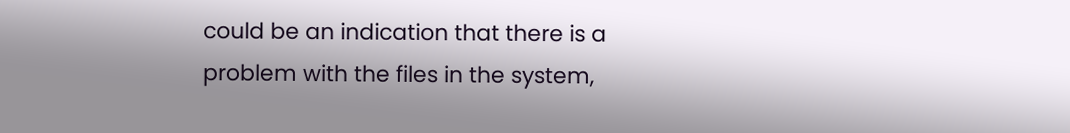could be an indication that there is a problem with the files in the system,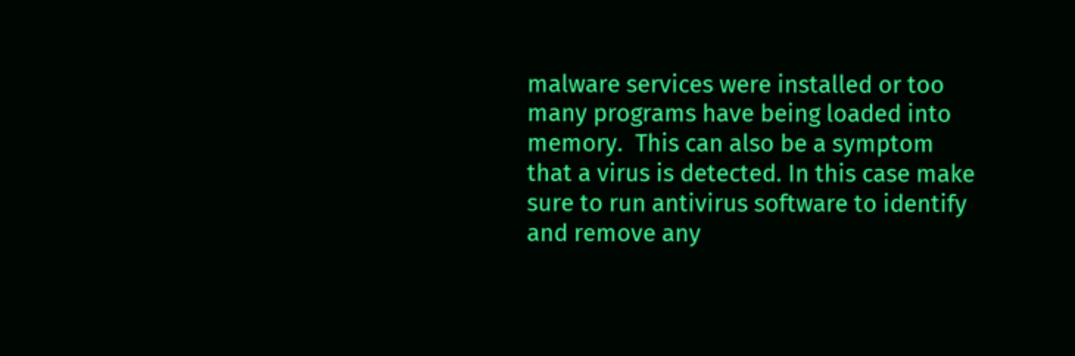malware services were installed or too many programs have being loaded into memory.  This can also be a symptom that a virus is detected. In this case make sure to run antivirus software to identify and remove any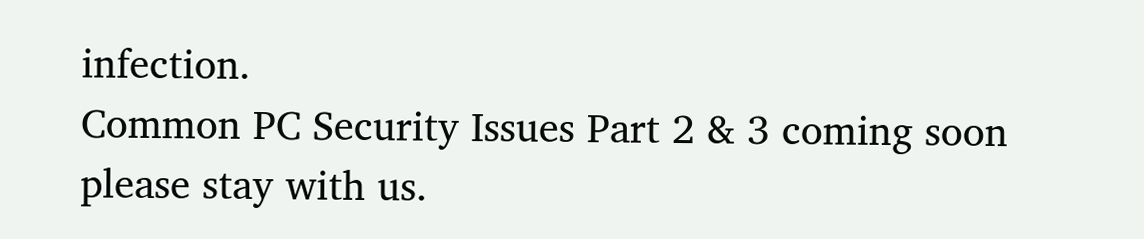infection.
Common PC Security Issues Part 2 & 3 coming soon please stay with us.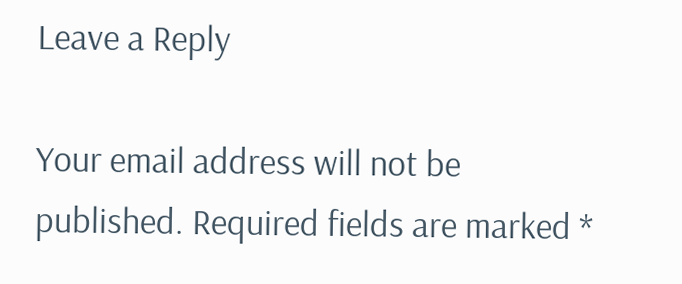Leave a Reply

Your email address will not be published. Required fields are marked *